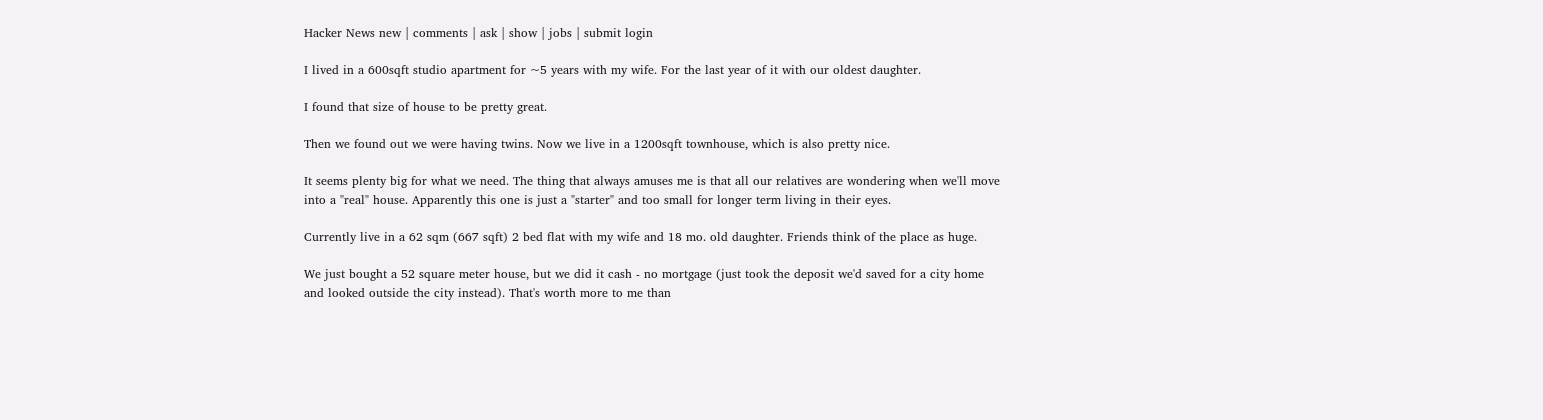Hacker News new | comments | ask | show | jobs | submit login

I lived in a 600sqft studio apartment for ~5 years with my wife. For the last year of it with our oldest daughter.

I found that size of house to be pretty great.

Then we found out we were having twins. Now we live in a 1200sqft townhouse, which is also pretty nice.

It seems plenty big for what we need. The thing that always amuses me is that all our relatives are wondering when we'll move into a "real" house. Apparently this one is just a "starter" and too small for longer term living in their eyes.

Currently live in a 62 sqm (667 sqft) 2 bed flat with my wife and 18 mo. old daughter. Friends think of the place as huge.

We just bought a 52 square meter house, but we did it cash - no mortgage (just took the deposit we'd saved for a city home and looked outside the city instead). That's worth more to me than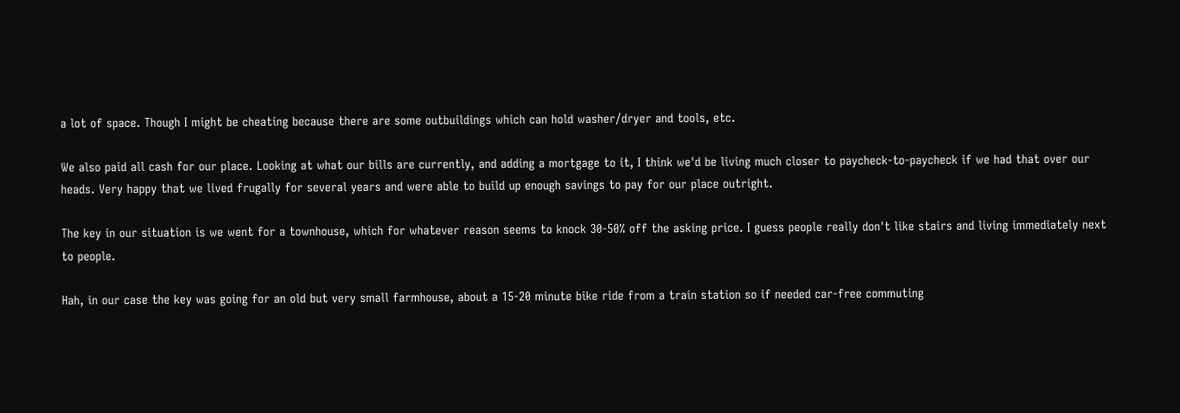a lot of space. Though I might be cheating because there are some outbuildings which can hold washer/dryer and tools, etc.

We also paid all cash for our place. Looking at what our bills are currently, and adding a mortgage to it, I think we'd be living much closer to paycheck-to-paycheck if we had that over our heads. Very happy that we lived frugally for several years and were able to build up enough savings to pay for our place outright.

The key in our situation is we went for a townhouse, which for whatever reason seems to knock 30-50% off the asking price. I guess people really don't like stairs and living immediately next to people.

Hah, in our case the key was going for an old but very small farmhouse, about a 15-20 minute bike ride from a train station so if needed car-free commuting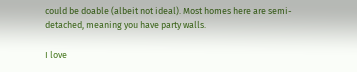could be doable (albeit not ideal). Most homes here are semi-detached, meaning you have party walls.

I love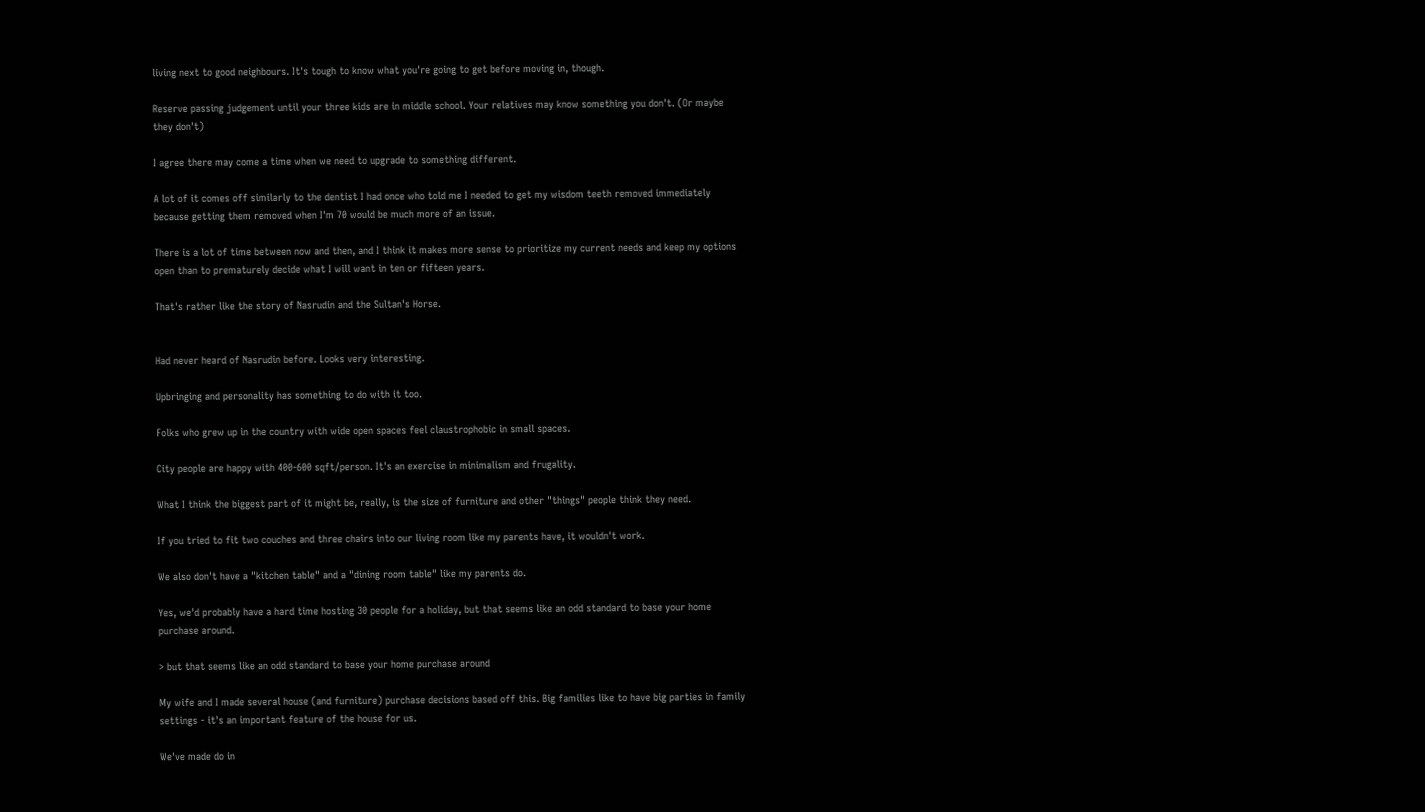living next to good neighbours. It's tough to know what you're going to get before moving in, though.

Reserve passing judgement until your three kids are in middle school. Your relatives may know something you don't. (Or maybe they don't)

I agree there may come a time when we need to upgrade to something different.

A lot of it comes off similarly to the dentist I had once who told me I needed to get my wisdom teeth removed immediately because getting them removed when I'm 70 would be much more of an issue.

There is a lot of time between now and then, and I think it makes more sense to prioritize my current needs and keep my options open than to prematurely decide what I will want in ten or fifteen years.

That's rather like the story of Nasrudin and the Sultan's Horse.


Had never heard of Nasrudin before. Looks very interesting.

Upbringing and personality has something to do with it too.

Folks who grew up in the country with wide open spaces feel claustrophobic in small spaces.

City people are happy with 400-600 sqft/person. It's an exercise in minimalism and frugality.

What I think the biggest part of it might be, really, is the size of furniture and other "things" people think they need.

If you tried to fit two couches and three chairs into our living room like my parents have, it wouldn't work.

We also don't have a "kitchen table" and a "dining room table" like my parents do.

Yes, we'd probably have a hard time hosting 30 people for a holiday, but that seems like an odd standard to base your home purchase around.

> but that seems like an odd standard to base your home purchase around

My wife and I made several house (and furniture) purchase decisions based off this. Big families like to have big parties in family settings - it's an important feature of the house for us.

We've made do in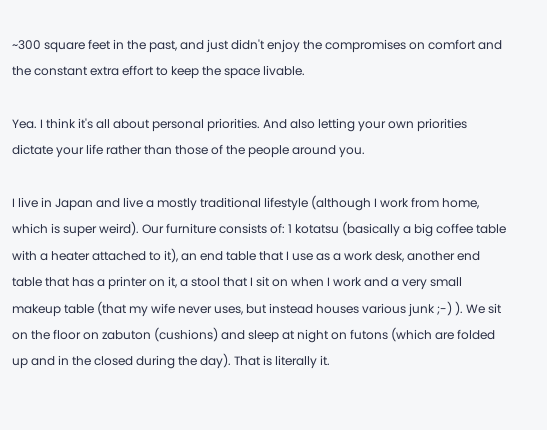~300 square feet in the past, and just didn't enjoy the compromises on comfort and the constant extra effort to keep the space livable.

Yea. I think it's all about personal priorities. And also letting your own priorities dictate your life rather than those of the people around you.

I live in Japan and live a mostly traditional lifestyle (although I work from home, which is super weird). Our furniture consists of: 1 kotatsu (basically a big coffee table with a heater attached to it), an end table that I use as a work desk, another end table that has a printer on it, a stool that I sit on when I work and a very small makeup table (that my wife never uses, but instead houses various junk ;-) ). We sit on the floor on zabuton (cushions) and sleep at night on futons (which are folded up and in the closed during the day). That is literally it.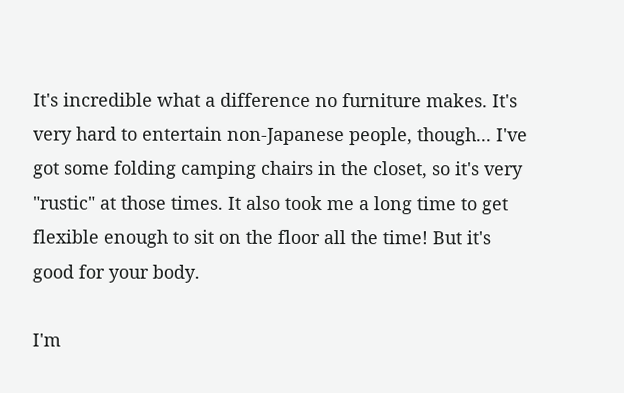It's incredible what a difference no furniture makes. It's very hard to entertain non-Japanese people, though... I've got some folding camping chairs in the closet, so it's very "rustic" at those times. It also took me a long time to get flexible enough to sit on the floor all the time! But it's good for your body.

I'm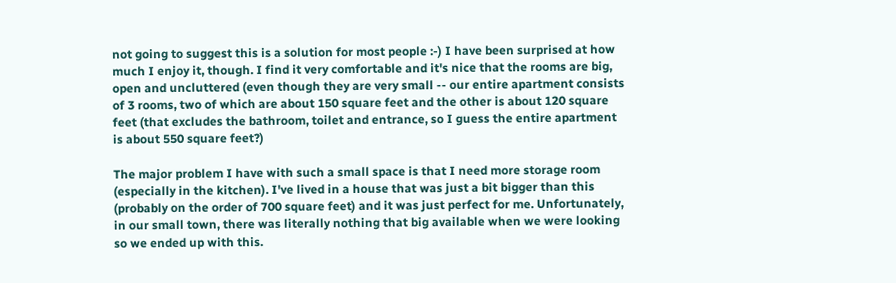not going to suggest this is a solution for most people :-) I have been surprised at how much I enjoy it, though. I find it very comfortable and it's nice that the rooms are big, open and uncluttered (even though they are very small -- our entire apartment consists of 3 rooms, two of which are about 150 square feet and the other is about 120 square feet (that excludes the bathroom, toilet and entrance, so I guess the entire apartment is about 550 square feet?)

The major problem I have with such a small space is that I need more storage room (especially in the kitchen). I've lived in a house that was just a bit bigger than this (probably on the order of 700 square feet) and it was just perfect for me. Unfortunately, in our small town, there was literally nothing that big available when we were looking so we ended up with this.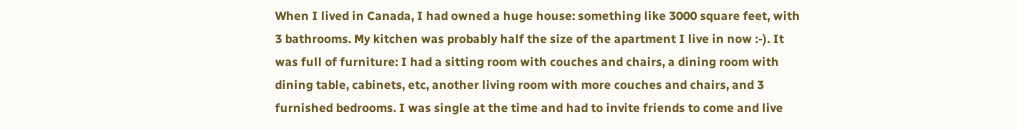When I lived in Canada, I had owned a huge house: something like 3000 square feet, with 3 bathrooms. My kitchen was probably half the size of the apartment I live in now :-). It was full of furniture: I had a sitting room with couches and chairs, a dining room with dining table, cabinets, etc, another living room with more couches and chairs, and 3 furnished bedrooms. I was single at the time and had to invite friends to come and live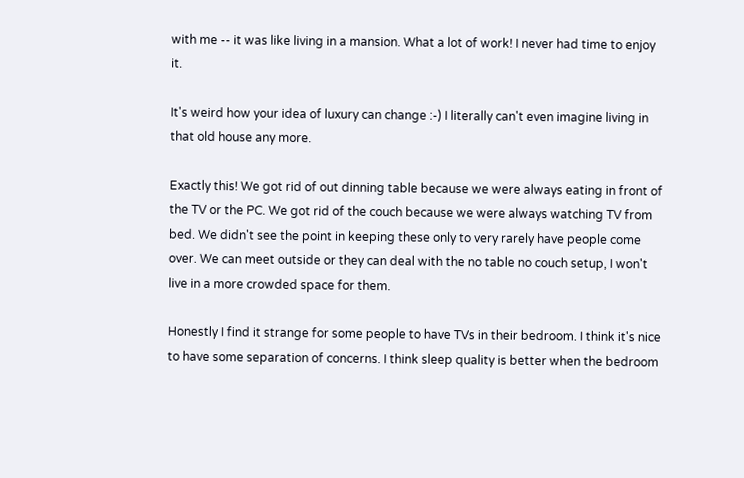with me -- it was like living in a mansion. What a lot of work! I never had time to enjoy it.

It's weird how your idea of luxury can change :-) I literally can't even imagine living in that old house any more.

Exactly this! We got rid of out dinning table because we were always eating in front of the TV or the PC. We got rid of the couch because we were always watching TV from bed. We didn't see the point in keeping these only to very rarely have people come over. We can meet outside or they can deal with the no table no couch setup, I won't live in a more crowded space for them.

Honestly I find it strange for some people to have TVs in their bedroom. I think it's nice to have some separation of concerns. I think sleep quality is better when the bedroom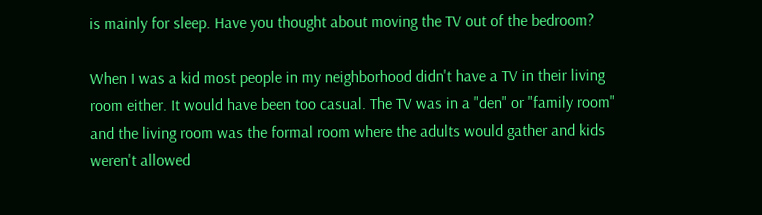is mainly for sleep. Have you thought about moving the TV out of the bedroom?

When I was a kid most people in my neighborhood didn't have a TV in their living room either. It would have been too casual. The TV was in a "den" or "family room" and the living room was the formal room where the adults would gather and kids weren't allowed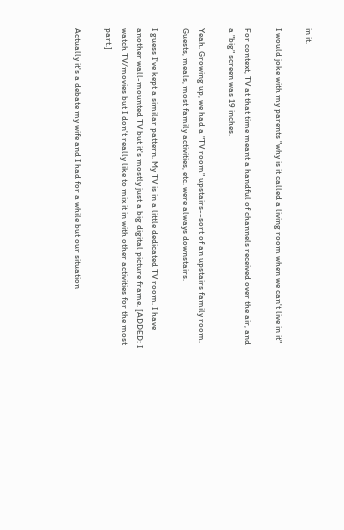in it.

I would joke with my parents "why is it called a living room when we can't live in it"

For context, TV at that time meant a handful of channels received over the air, and a "big" screen was 19 inches.

Yeah. Growing up, we had a "TV room" upstairs--sort of an upstairs family room. Guests, meals, most family activities, etc. were always downstairs.

I guess I've kept a similar pattern. My TV is in a little dedicated TV room. I have another wall-mounted TV but it's mostly just a big digital picture frame. [ADDED: I watch TV/movies but I don't really like to mix it in with other activities for the most part.]

Actually it's a debate my wife and I had for a while but our situation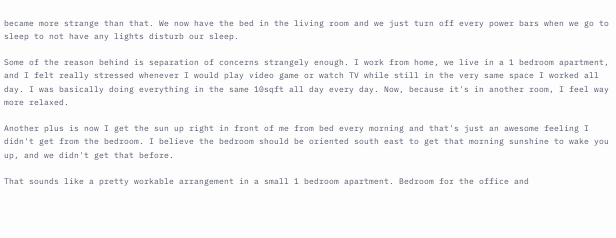became more strange than that. We now have the bed in the living room and we just turn off every power bars when we go to sleep to not have any lights disturb our sleep.

Some of the reason behind is separation of concerns strangely enough. I work from home, we live in a 1 bedroom apartment, and I felt really stressed whenever I would play video game or watch TV while still in the very same space I worked all day. I was basically doing everything in the same 10sqft all day every day. Now, because it's in another room, I feel way more relaxed.

Another plus is now I get the sun up right in front of me from bed every morning and that's just an awesome feeling I didn't get from the bedroom. I believe the bedroom should be oriented south east to get that morning sunshine to wake you up, and we didn't get that before.

That sounds like a pretty workable arrangement in a small 1 bedroom apartment. Bedroom for the office and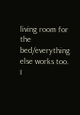living room for the bed/everything else works too. I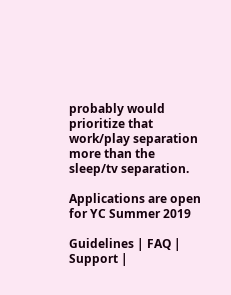probably would prioritize that work/play separation more than the sleep/tv separation.

Applications are open for YC Summer 2019

Guidelines | FAQ | Support |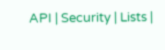API | Security | Lists |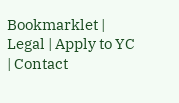Bookmarklet | Legal | Apply to YC | Contact